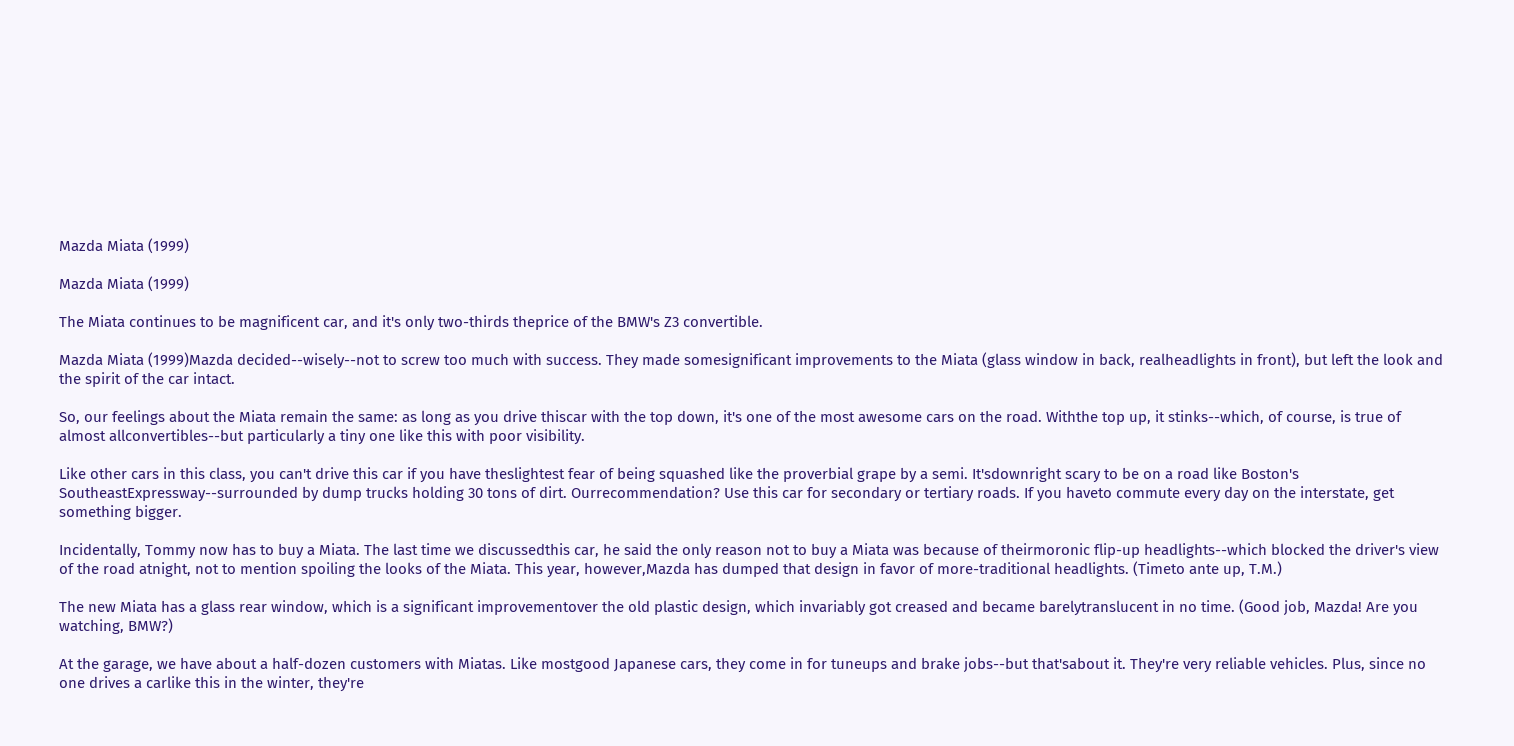Mazda Miata (1999)

Mazda Miata (1999)

The Miata continues to be magnificent car, and it's only two-thirds theprice of the BMW's Z3 convertible.

Mazda Miata (1999)Mazda decided--wisely--not to screw too much with success. They made somesignificant improvements to the Miata (glass window in back, realheadlights in front), but left the look and the spirit of the car intact.

So, our feelings about the Miata remain the same: as long as you drive thiscar with the top down, it's one of the most awesome cars on the road. Withthe top up, it stinks--which, of course, is true of almost allconvertibles--but particularly a tiny one like this with poor visibility.

Like other cars in this class, you can't drive this car if you have theslightest fear of being squashed like the proverbial grape by a semi. It'sdownright scary to be on a road like Boston's SoutheastExpressway--surrounded by dump trucks holding 30 tons of dirt. Ourrecommendation? Use this car for secondary or tertiary roads. If you haveto commute every day on the interstate, get something bigger.

Incidentally, Tommy now has to buy a Miata. The last time we discussedthis car, he said the only reason not to buy a Miata was because of theirmoronic flip-up headlights--which blocked the driver's view of the road atnight, not to mention spoiling the looks of the Miata. This year, however,Mazda has dumped that design in favor of more-traditional headlights. (Timeto ante up, T.M.)

The new Miata has a glass rear window, which is a significant improvementover the old plastic design, which invariably got creased and became barelytranslucent in no time. (Good job, Mazda! Are you watching, BMW?)

At the garage, we have about a half-dozen customers with Miatas. Like mostgood Japanese cars, they come in for tuneups and brake jobs--but that'sabout it. They're very reliable vehicles. Plus, since no one drives a carlike this in the winter, they're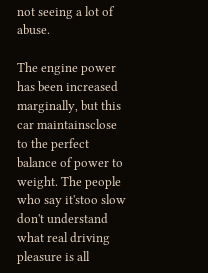not seeing a lot of abuse.

The engine power has been increased marginally, but this car maintainsclose to the perfect balance of power to weight. The people who say it'stoo slow don't understand what real driving pleasure is all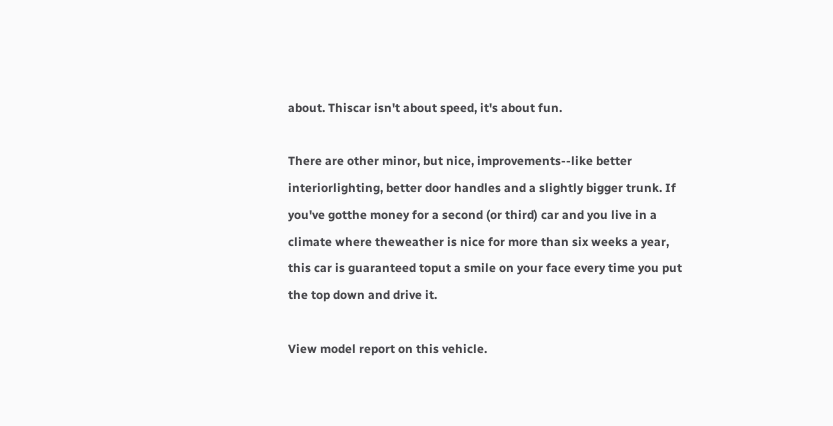about. Thiscar isn't about speed, it's about fun.

There are other minor, but nice, improvements--like better interiorlighting, better door handles and a slightly bigger trunk. If you've gotthe money for a second (or third) car and you live in a climate where theweather is nice for more than six weeks a year, this car is guaranteed toput a smile on your face every time you put the top down and drive it.

View model report on this vehicle.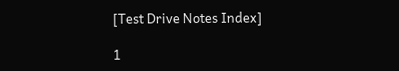[Test Drive Notes Index]

1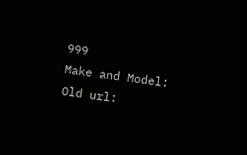999
Make and Model:
Old url: